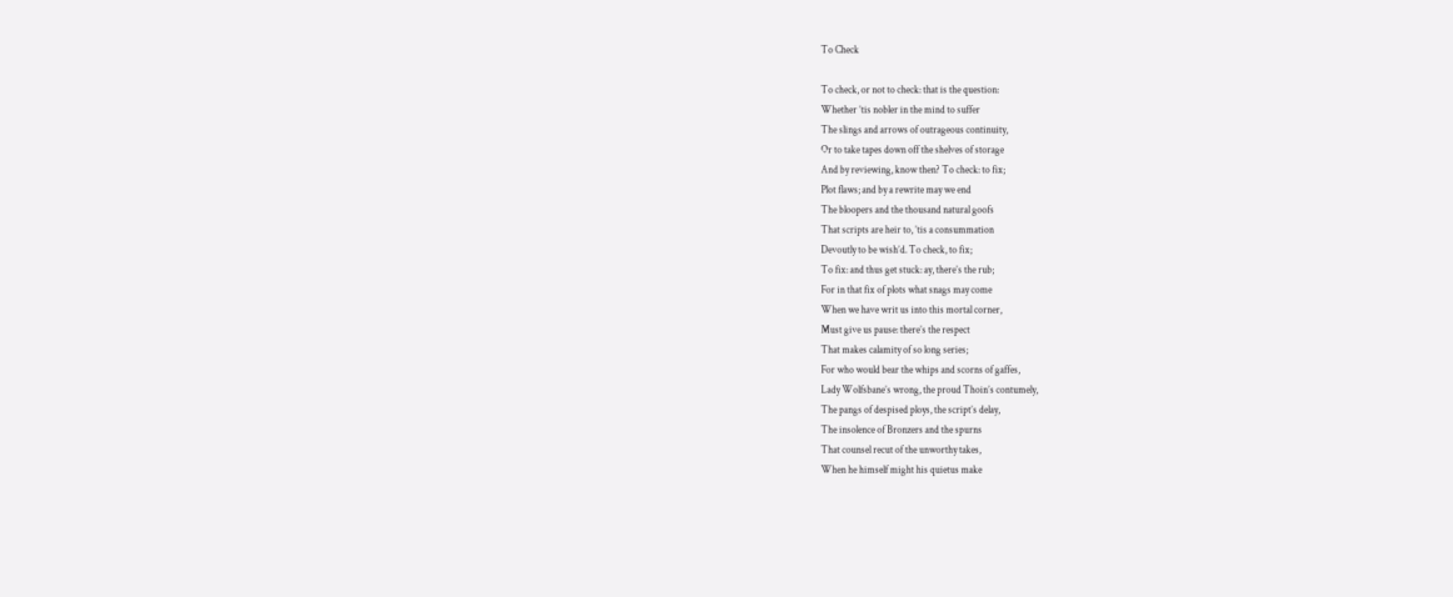To Check

To check, or not to check: that is the question:
Whether ’tis nobler in the mind to suffer
The slings and arrows of outrageous continuity,
Or to take tapes down off the shelves of storage
And by reviewing, know then? To check: to fix;
Plot flaws; and by a rewrite may we end
The bloopers and the thousand natural goofs
That scripts are heir to, ’tis a consummation
Devoutly to be wish’d. To check, to fix;
To fix: and thus get stuck: ay, there’s the rub;
For in that fix of plots what snags may come
When we have writ us into this mortal corner,
Must give us pause: there’s the respect
That makes calamity of so long series;
For who would bear the whips and scorns of gaffes,
Lady Wolfsbane’s wrong, the proud Thoin’s contumely,
The pangs of despised ploys, the script’s delay,
The insolence of Bronzers and the spurns
That counsel recut of the unworthy takes,
When he himself might his quietus make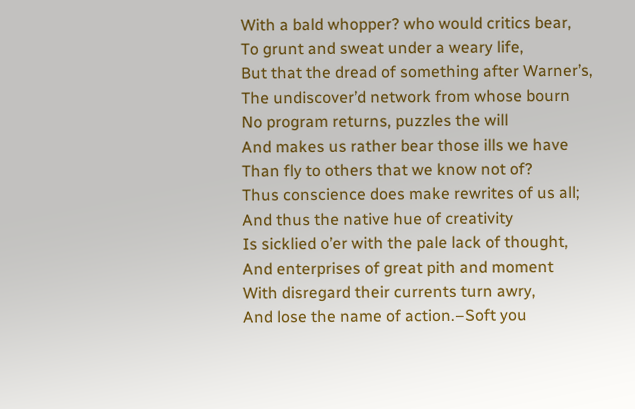With a bald whopper? who would critics bear,
To grunt and sweat under a weary life,
But that the dread of something after Warner’s,
The undiscover’d network from whose bourn
No program returns, puzzles the will
And makes us rather bear those ills we have
Than fly to others that we know not of?
Thus conscience does make rewrites of us all;
And thus the native hue of creativity
Is sicklied o’er with the pale lack of thought,
And enterprises of great pith and moment
With disregard their currents turn awry,
And lose the name of action.–Soft you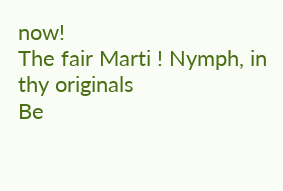now!
The fair Marti ! Nymph, in thy originals
Be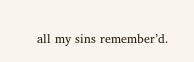all my sins remember’d.